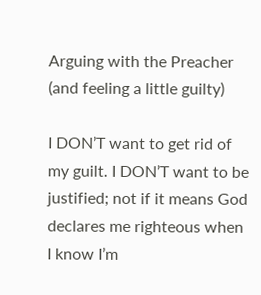Arguing with the Preacher (and feeling a little guilty)

I DON’T want to get rid of my guilt. I DON’T want to be justified; not if it means God declares me righteous when I know I’m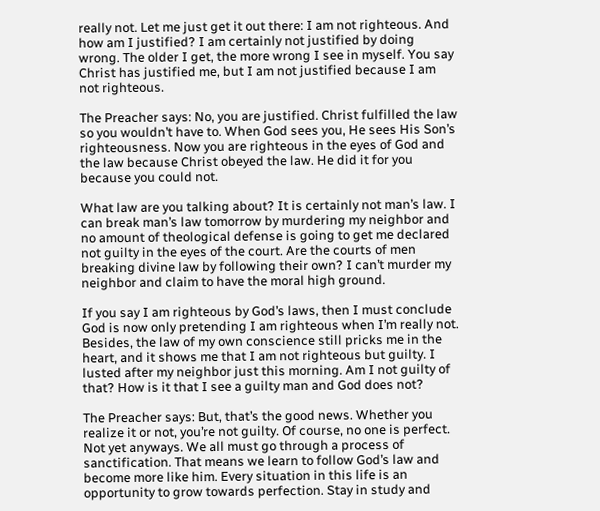really not. Let me just get it out there: I am not righteous. And how am I justified? I am certainly not justified by doing wrong. The older I get, the more wrong I see in myself. You say Christ has justified me, but I am not justified because I am not righteous.

The Preacher says: No, you are justified. Christ fulfilled the law so you wouldn’t have to. When God sees you, He sees His Son’s righteousness. Now you are righteous in the eyes of God and the law because Christ obeyed the law. He did it for you because you could not.

What law are you talking about? It is certainly not man’s law. I can break man’s law tomorrow by murdering my neighbor and no amount of theological defense is going to get me declared not guilty in the eyes of the court. Are the courts of men breaking divine law by following their own? I can’t murder my neighbor and claim to have the moral high ground.

If you say I am righteous by God’s laws, then I must conclude God is now only pretending I am righteous when I’m really not. Besides, the law of my own conscience still pricks me in the heart, and it shows me that I am not righteous but guilty. I lusted after my neighbor just this morning. Am I not guilty of that? How is it that I see a guilty man and God does not?

The Preacher says: But, that’s the good news. Whether you realize it or not, you’re not guilty. Of course, no one is perfect. Not yet anyways. We all must go through a process of sanctification. That means we learn to follow God’s law and become more like him. Every situation in this life is an opportunity to grow towards perfection. Stay in study and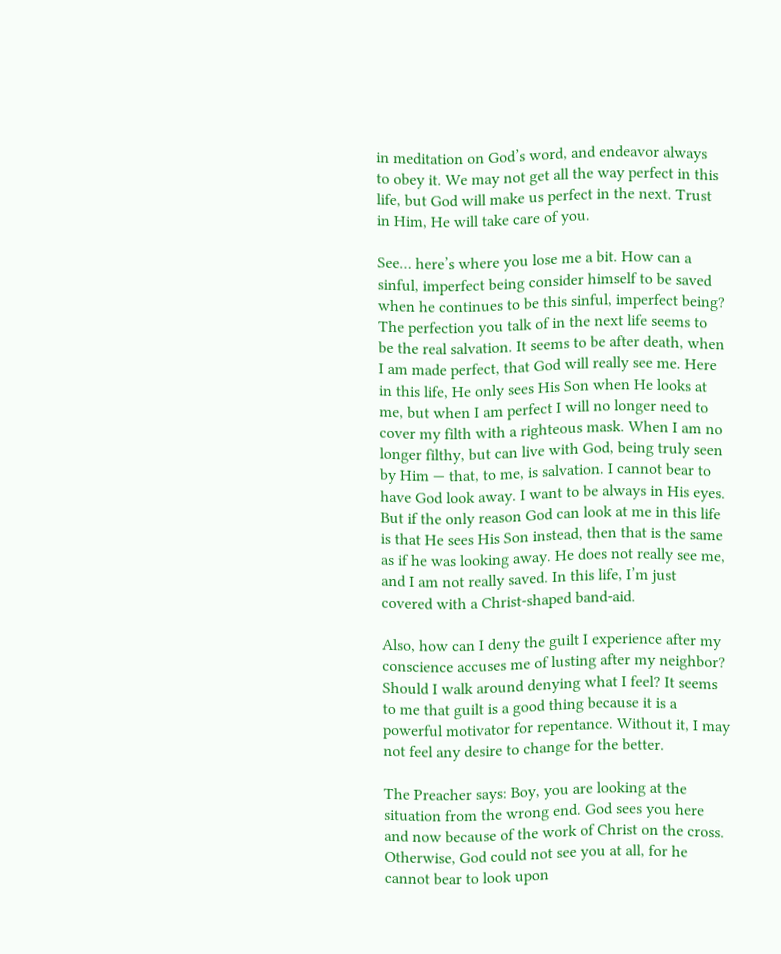in meditation on God’s word, and endeavor always to obey it. We may not get all the way perfect in this life, but God will make us perfect in the next. Trust in Him, He will take care of you.

See… here’s where you lose me a bit. How can a sinful, imperfect being consider himself to be saved when he continues to be this sinful, imperfect being? The perfection you talk of in the next life seems to be the real salvation. It seems to be after death, when I am made perfect, that God will really see me. Here in this life, He only sees His Son when He looks at me, but when I am perfect I will no longer need to cover my filth with a righteous mask. When I am no longer filthy, but can live with God, being truly seen by Him — that, to me, is salvation. I cannot bear to have God look away. I want to be always in His eyes. But if the only reason God can look at me in this life is that He sees His Son instead, then that is the same as if he was looking away. He does not really see me, and I am not really saved. In this life, I’m just covered with a Christ-shaped band-aid.

Also, how can I deny the guilt I experience after my conscience accuses me of lusting after my neighbor? Should I walk around denying what I feel? It seems to me that guilt is a good thing because it is a powerful motivator for repentance. Without it, I may not feel any desire to change for the better.

The Preacher says: Boy, you are looking at the situation from the wrong end. God sees you here and now because of the work of Christ on the cross. Otherwise, God could not see you at all, for he cannot bear to look upon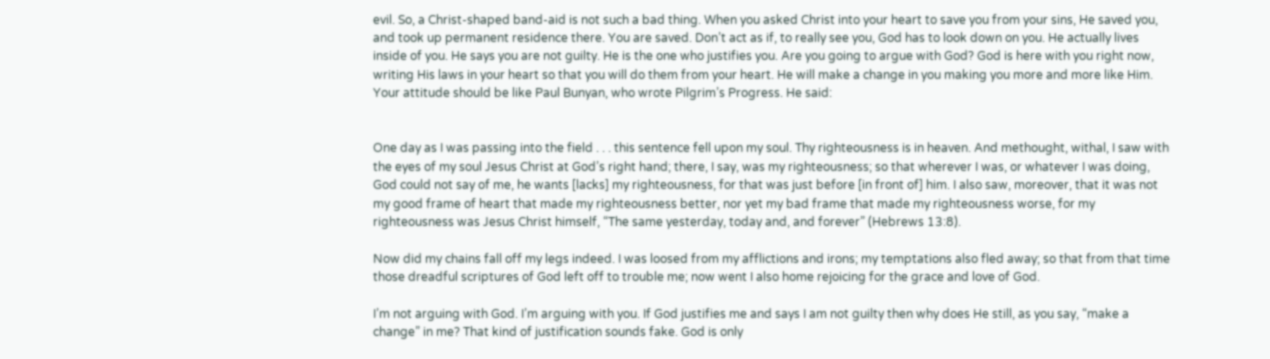evil. So, a Christ-shaped band-aid is not such a bad thing. When you asked Christ into your heart to save you from your sins, He saved you, and took up permanent residence there. You are saved. Don’t act as if, to really see you, God has to look down on you. He actually lives inside of you. He says you are not guilty. He is the one who justifies you. Are you going to argue with God? God is here with you right now, writing His laws in your heart so that you will do them from your heart. He will make a change in you making you more and more like Him. Your attitude should be like Paul Bunyan, who wrote Pilgrim’s Progress. He said:


One day as I was passing into the field . . . this sentence fell upon my soul. Thy righteousness is in heaven. And methought, withal, I saw with the eyes of my soul Jesus Christ at God’s right hand; there, I say, was my righteousness; so that wherever I was, or whatever I was doing, God could not say of me, he wants [lacks] my righteousness, for that was just before [in front of] him. I also saw, moreover, that it was not my good frame of heart that made my righteousness better, nor yet my bad frame that made my righteousness worse, for my righteousness was Jesus Christ himself, “The same yesterday, today and, and forever” (Hebrews 13:8).

Now did my chains fall off my legs indeed. I was loosed from my afflictions and irons; my temptations also fled away; so that from that time those dreadful scriptures of God left off to trouble me; now went I also home rejoicing for the grace and love of God.

I’m not arguing with God. I’m arguing with you. If God justifies me and says I am not guilty then why does He still, as you say, “make a change” in me? That kind of justification sounds fake. God is only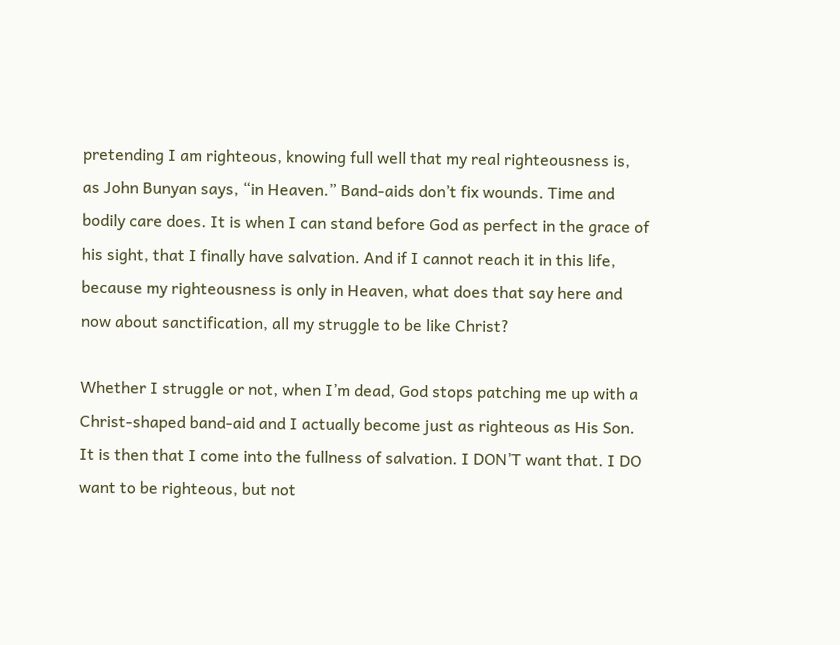pretending I am righteous, knowing full well that my real righteousness is, as John Bunyan says, “in Heaven.” Band-aids don’t fix wounds. Time and bodily care does. It is when I can stand before God as perfect in the grace of his sight, that I finally have salvation. And if I cannot reach it in this life, because my righteousness is only in Heaven, what does that say here and now about sanctification, all my struggle to be like Christ?

Whether I struggle or not, when I’m dead, God stops patching me up with a Christ-shaped band-aid and I actually become just as righteous as His Son. It is then that I come into the fullness of salvation. I DON’T want that. I DO want to be righteous, but not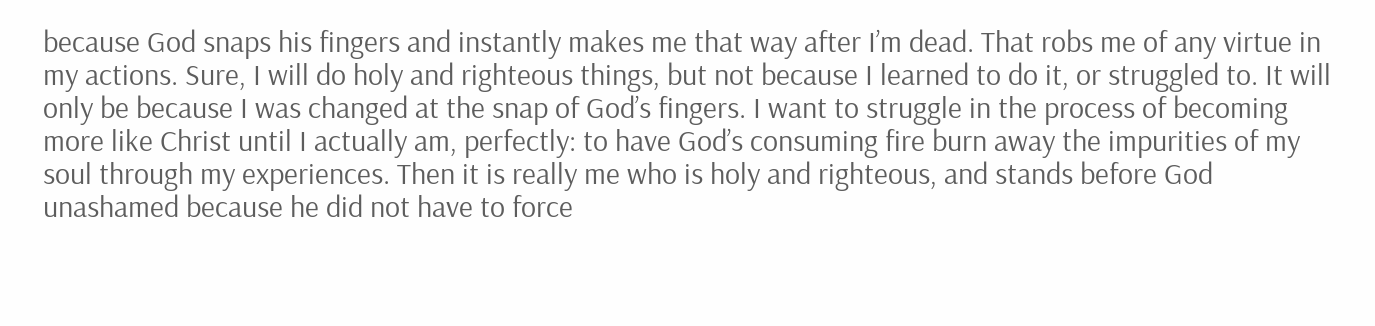because God snaps his fingers and instantly makes me that way after I’m dead. That robs me of any virtue in my actions. Sure, I will do holy and righteous things, but not because I learned to do it, or struggled to. It will only be because I was changed at the snap of God’s fingers. I want to struggle in the process of becoming more like Christ until I actually am, perfectly: to have God’s consuming fire burn away the impurities of my soul through my experiences. Then it is really me who is holy and righteous, and stands before God unashamed because he did not have to force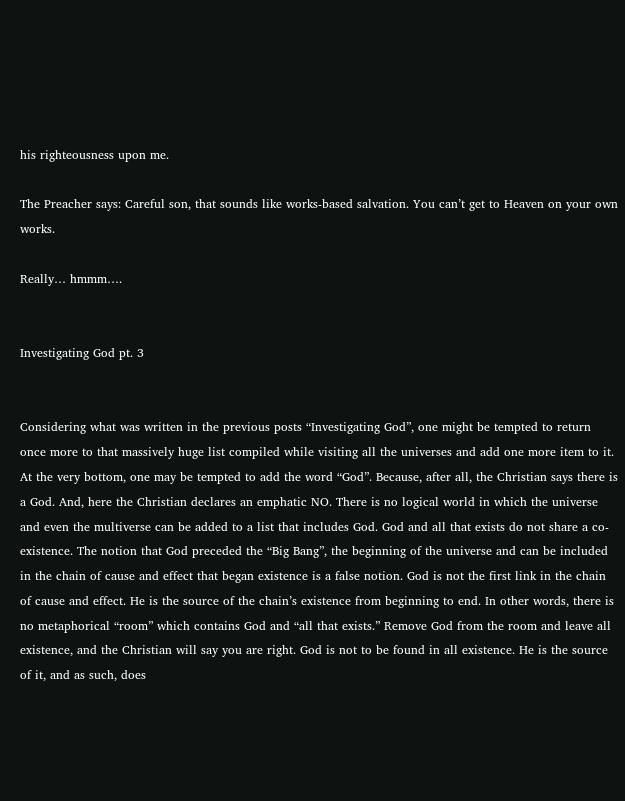his righteousness upon me.

The Preacher says: Careful son, that sounds like works-based salvation. You can’t get to Heaven on your own works.

Really… hmmm….


Investigating God pt. 3


Considering what was written in the previous posts “Investigating God”, one might be tempted to return once more to that massively huge list compiled while visiting all the universes and add one more item to it. At the very bottom, one may be tempted to add the word “God”. Because, after all, the Christian says there is a God. And, here the Christian declares an emphatic NO. There is no logical world in which the universe and even the multiverse can be added to a list that includes God. God and all that exists do not share a co-existence. The notion that God preceded the “Big Bang”, the beginning of the universe and can be included in the chain of cause and effect that began existence is a false notion. God is not the first link in the chain of cause and effect. He is the source of the chain’s existence from beginning to end. In other words, there is no metaphorical “room” which contains God and “all that exists.” Remove God from the room and leave all existence, and the Christian will say you are right. God is not to be found in all existence. He is the source of it, and as such, does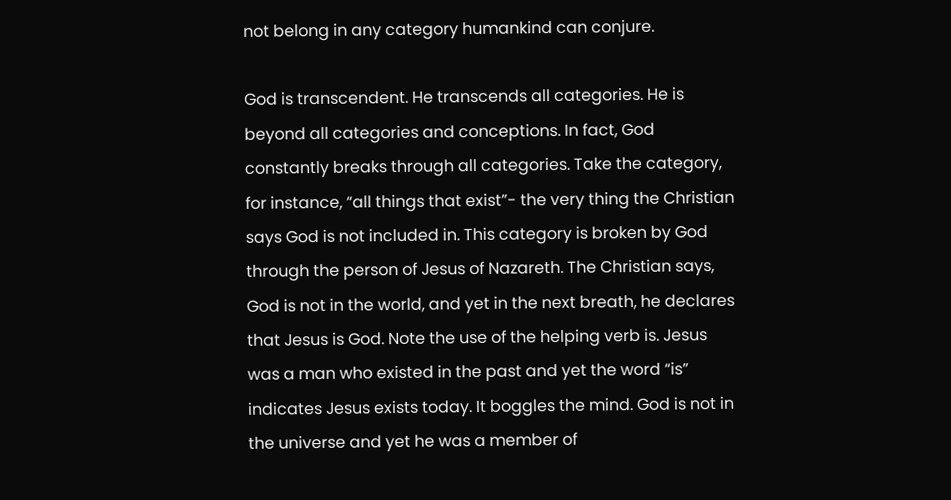not belong in any category humankind can conjure.

God is transcendent. He transcends all categories. He is beyond all categories and conceptions. In fact, God constantly breaks through all categories. Take the category, for instance, “all things that exist”- the very thing the Christian says God is not included in. This category is broken by God through the person of Jesus of Nazareth. The Christian says, God is not in the world, and yet in the next breath, he declares that Jesus is God. Note the use of the helping verb is. Jesus was a man who existed in the past and yet the word “is” indicates Jesus exists today. It boggles the mind. God is not in the universe and yet he was a member of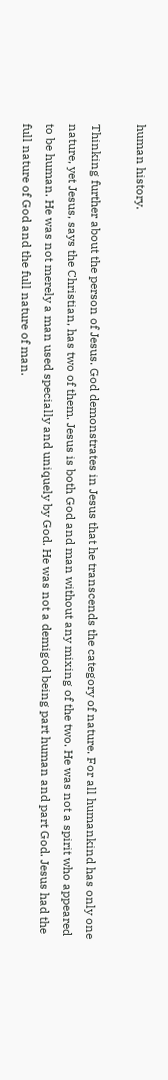human history.

Thinking further about the person of Jesus. God demonstrates in Jesus that he transcends the category of nature. For all humankind has only one nature, yet Jesus, says the Christian, has two of them. Jesus is both God and man without any mixing of the two. He was not a spirit who appeared to be human. He was not merely a man used specially and uniquely by God. He was not a demigod being part human and part God. Jesus had the full nature of God and the full nature of man.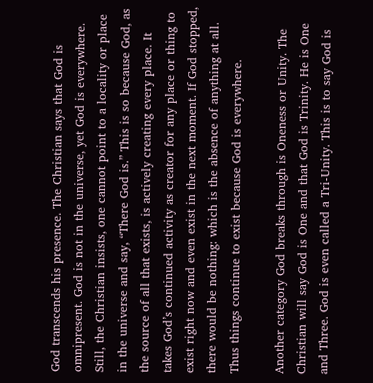God transcends his presence. The Christian says that God is omnipresent. God is not in the universe, yet God is everywhere. Still, the Christian insists, one cannot point to a locality or place in the universe and say, “There God is.” This is so because God, as the source of all that exists, is actively creating every place. It takes God’s continued activity as creator for any place or thing to exist right now and even exist in the next moment. If God stopped, there would be nothing: which is the absence of anything at all. Thus things continue to exist because God is everywhere.

Another category God breaks through is Oneness or Unity. The Christian will say God is One and that God is Trinity. He is One and Three. God is even called a Tri-Unity. This is to say God is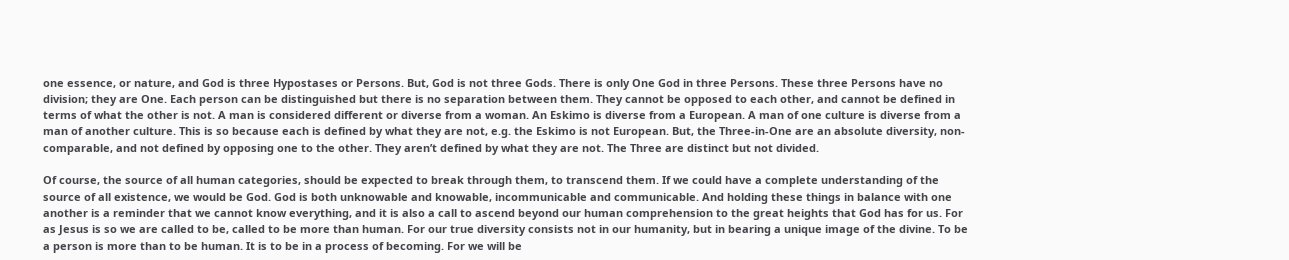one essence, or nature, and God is three Hypostases or Persons. But, God is not three Gods. There is only One God in three Persons. These three Persons have no division; they are One. Each person can be distinguished but there is no separation between them. They cannot be opposed to each other, and cannot be defined in terms of what the other is not. A man is considered different or diverse from a woman. An Eskimo is diverse from a European. A man of one culture is diverse from a man of another culture. This is so because each is defined by what they are not, e.g. the Eskimo is not European. But, the Three-in-One are an absolute diversity, non-comparable, and not defined by opposing one to the other. They aren’t defined by what they are not. The Three are distinct but not divided.

Of course, the source of all human categories, should be expected to break through them, to transcend them. If we could have a complete understanding of the source of all existence, we would be God. God is both unknowable and knowable, incommunicable and communicable. And holding these things in balance with one another is a reminder that we cannot know everything, and it is also a call to ascend beyond our human comprehension to the great heights that God has for us. For as Jesus is so we are called to be, called to be more than human. For our true diversity consists not in our humanity, but in bearing a unique image of the divine. To be a person is more than to be human. It is to be in a process of becoming. For we will be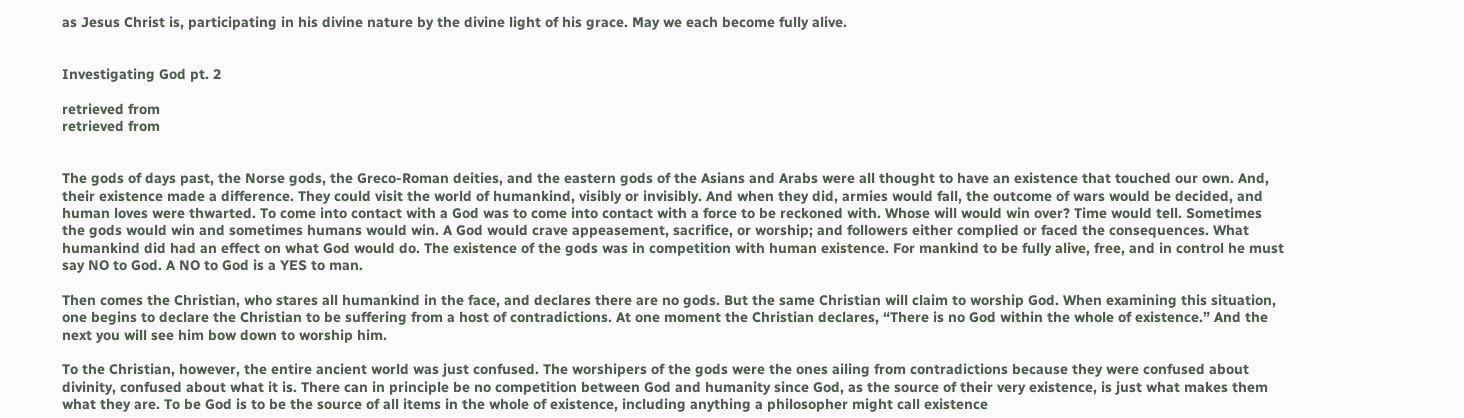as Jesus Christ is, participating in his divine nature by the divine light of his grace. May we each become fully alive.


Investigating God pt. 2

retrieved from
retrieved from


The gods of days past, the Norse gods, the Greco-Roman deities, and the eastern gods of the Asians and Arabs were all thought to have an existence that touched our own. And, their existence made a difference. They could visit the world of humankind, visibly or invisibly. And when they did, armies would fall, the outcome of wars would be decided, and human loves were thwarted. To come into contact with a God was to come into contact with a force to be reckoned with. Whose will would win over? Time would tell. Sometimes the gods would win and sometimes humans would win. A God would crave appeasement, sacrifice, or worship; and followers either complied or faced the consequences. What humankind did had an effect on what God would do. The existence of the gods was in competition with human existence. For mankind to be fully alive, free, and in control he must say NO to God. A NO to God is a YES to man.

Then comes the Christian, who stares all humankind in the face, and declares there are no gods. But the same Christian will claim to worship God. When examining this situation, one begins to declare the Christian to be suffering from a host of contradictions. At one moment the Christian declares, “There is no God within the whole of existence.” And the next you will see him bow down to worship him.

To the Christian, however, the entire ancient world was just confused. The worshipers of the gods were the ones ailing from contradictions because they were confused about divinity, confused about what it is. There can in principle be no competition between God and humanity since God, as the source of their very existence, is just what makes them what they are. To be God is to be the source of all items in the whole of existence, including anything a philosopher might call existence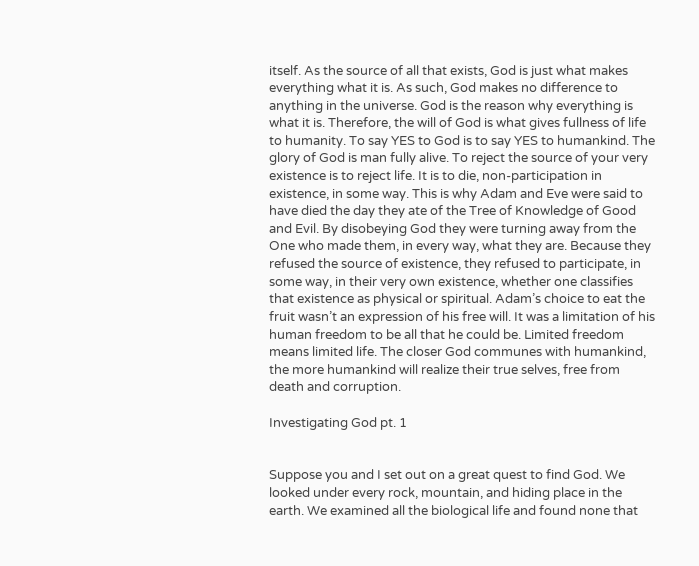itself. As the source of all that exists, God is just what makes everything what it is. As such, God makes no difference to anything in the universe. God is the reason why everything is what it is. Therefore, the will of God is what gives fullness of life to humanity. To say YES to God is to say YES to humankind. The glory of God is man fully alive. To reject the source of your very existence is to reject life. It is to die, non-participation in existence, in some way. This is why Adam and Eve were said to have died the day they ate of the Tree of Knowledge of Good and Evil. By disobeying God they were turning away from the One who made them, in every way, what they are. Because they refused the source of existence, they refused to participate, in some way, in their very own existence, whether one classifies that existence as physical or spiritual. Adam’s choice to eat the fruit wasn’t an expression of his free will. It was a limitation of his human freedom to be all that he could be. Limited freedom means limited life. The closer God communes with humankind, the more humankind will realize their true selves, free from death and corruption.

Investigating God pt. 1


Suppose you and I set out on a great quest to find God. We looked under every rock, mountain, and hiding place in the earth. We examined all the biological life and found none that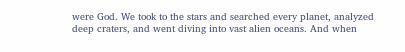were God. We took to the stars and searched every planet, analyzed deep craters, and went diving into vast alien oceans. And when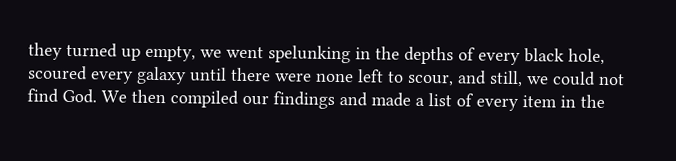they turned up empty, we went spelunking in the depths of every black hole, scoured every galaxy until there were none left to scour, and still, we could not find God. We then compiled our findings and made a list of every item in the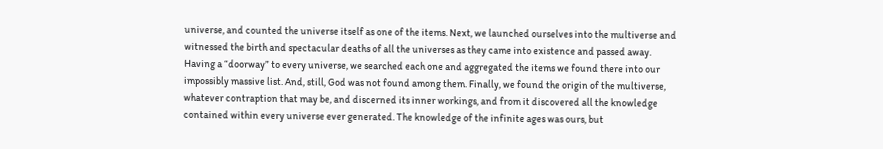universe, and counted the universe itself as one of the items. Next, we launched ourselves into the multiverse and witnessed the birth and spectacular deaths of all the universes as they came into existence and passed away. Having a “doorway” to every universe, we searched each one and aggregated the items we found there into our impossibly massive list. And, still, God was not found among them. Finally, we found the origin of the multiverse, whatever contraption that may be, and discerned its inner workings, and from it discovered all the knowledge contained within every universe ever generated. The knowledge of the infinite ages was ours, but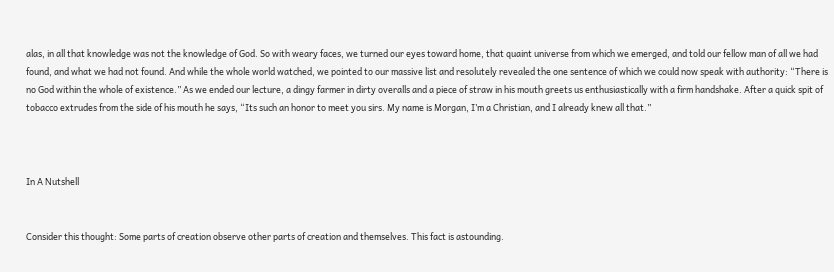alas, in all that knowledge was not the knowledge of God. So with weary faces, we turned our eyes toward home, that quaint universe from which we emerged, and told our fellow man of all we had found, and what we had not found. And while the whole world watched, we pointed to our massive list and resolutely revealed the one sentence of which we could now speak with authority: “There is no God within the whole of existence.” As we ended our lecture, a dingy farmer in dirty overalls and a piece of straw in his mouth greets us enthusiastically with a firm handshake. After a quick spit of tobacco extrudes from the side of his mouth he says, “Its such an honor to meet you sirs. My name is Morgan, I’m a Christian, and I already knew all that.”



In A Nutshell


Consider this thought: Some parts of creation observe other parts of creation and themselves. This fact is astounding.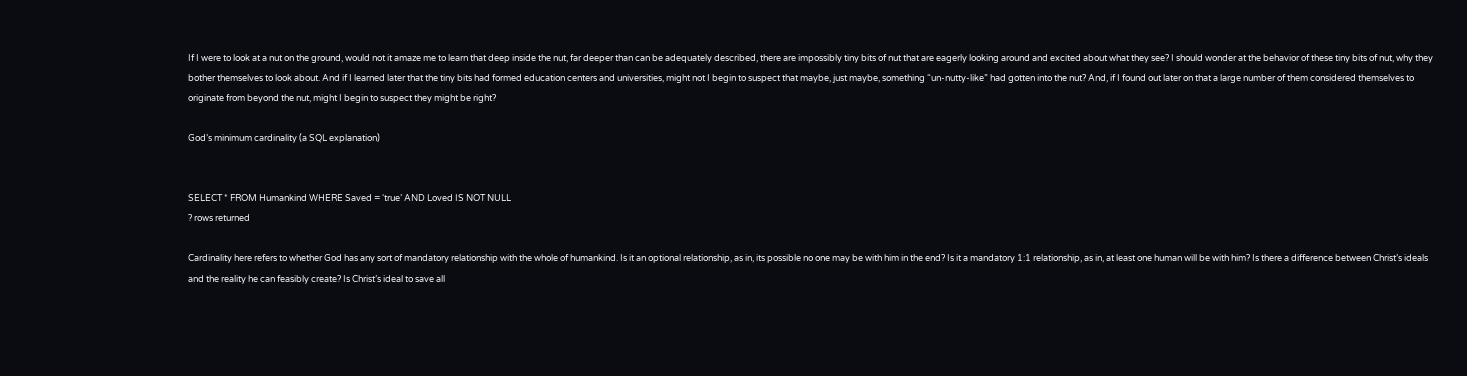If I were to look at a nut on the ground, would not it amaze me to learn that deep inside the nut, far deeper than can be adequately described, there are impossibly tiny bits of nut that are eagerly looking around and excited about what they see? I should wonder at the behavior of these tiny bits of nut, why they bother themselves to look about. And if I learned later that the tiny bits had formed education centers and universities, might not I begin to suspect that maybe, just maybe, something “un-nutty-like” had gotten into the nut? And, if I found out later on that a large number of them considered themselves to originate from beyond the nut, might I begin to suspect they might be right?

God’s minimum cardinality (a SQL explanation)


SELECT * FROM Humankind WHERE Saved = ‘true’ AND Loved IS NOT NULL
? rows returned

Cardinality here refers to whether God has any sort of mandatory relationship with the whole of humankind. Is it an optional relationship, as in, its possible no one may be with him in the end? Is it a mandatory 1:1 relationship, as in, at least one human will be with him? Is there a difference between Christ’s ideals and the reality he can feasibly create? Is Christ’s ideal to save all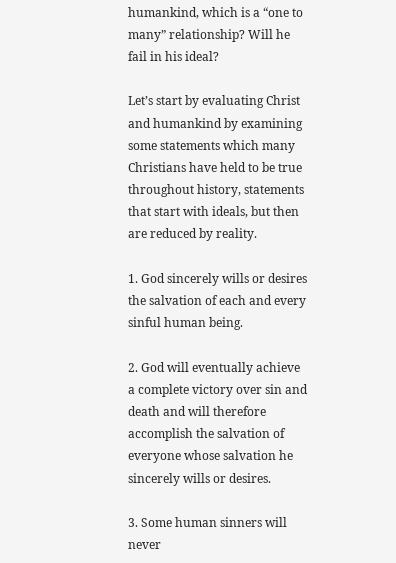humankind, which is a “one to many” relationship? Will he fail in his ideal?

Let’s start by evaluating Christ and humankind by examining some statements which many Christians have held to be true throughout history, statements that start with ideals, but then are reduced by reality.

1. God sincerely wills or desires the salvation of each and every sinful human being.

2. God will eventually achieve a complete victory over sin and death and will therefore accomplish the salvation of everyone whose salvation he sincerely wills or desires.

3. Some human sinners will never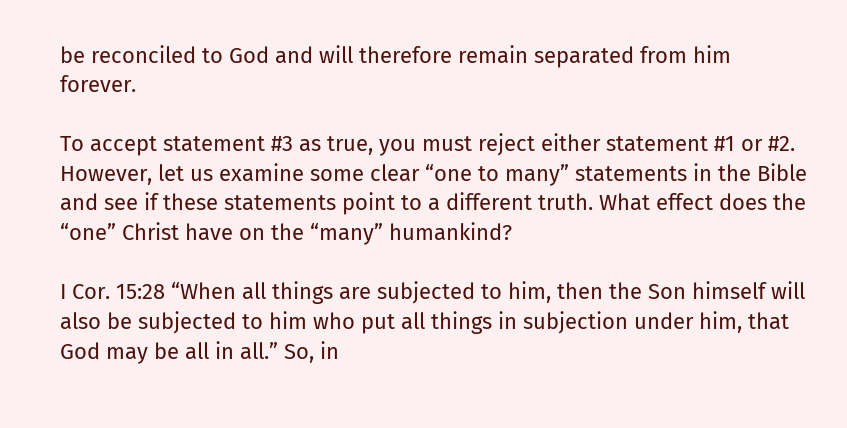be reconciled to God and will therefore remain separated from him forever.

To accept statement #3 as true, you must reject either statement #1 or #2. However, let us examine some clear “one to many” statements in the Bible and see if these statements point to a different truth. What effect does the “one” Christ have on the “many” humankind?

I Cor. 15:28 “When all things are subjected to him, then the Son himself will also be subjected to him who put all things in subjection under him, that God may be all in all.” So, in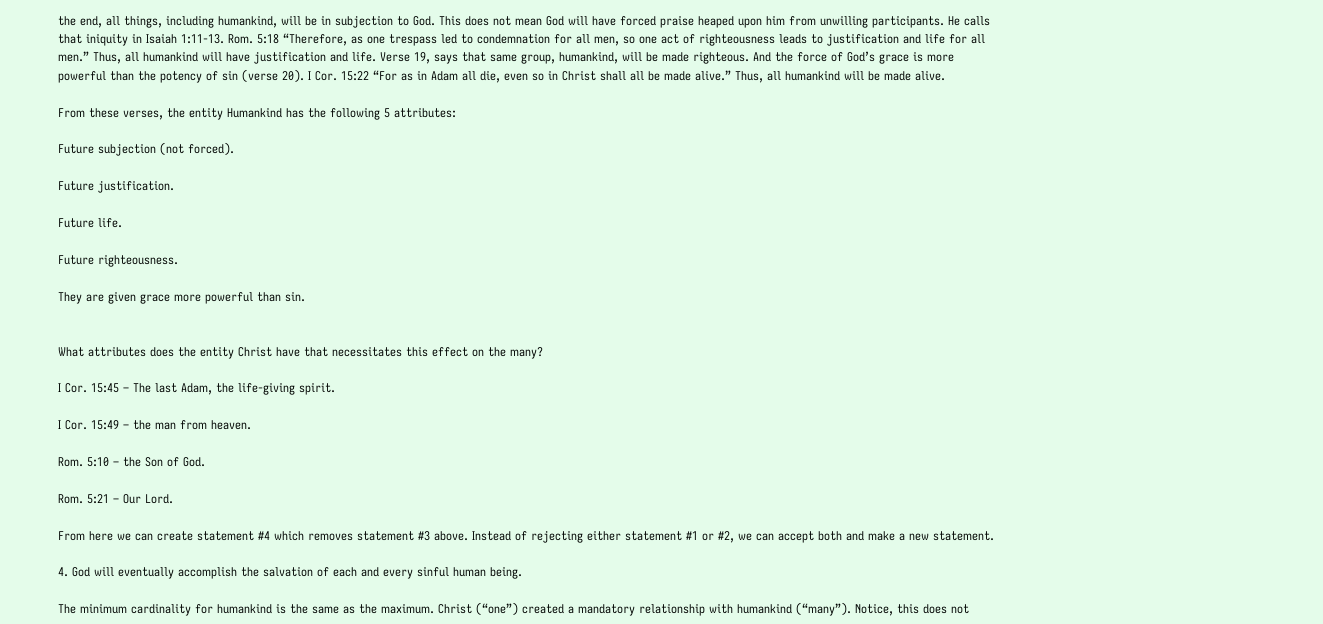the end, all things, including humankind, will be in subjection to God. This does not mean God will have forced praise heaped upon him from unwilling participants. He calls that iniquity in Isaiah 1:11-13. Rom. 5:18 “Therefore, as one trespass led to condemnation for all men, so one act of righteousness leads to justification and life for all men.” Thus, all humankind will have justification and life. Verse 19, says that same group, humankind, will be made righteous. And the force of God’s grace is more powerful than the potency of sin (verse 20). I Cor. 15:22 “For as in Adam all die, even so in Christ shall all be made alive.” Thus, all humankind will be made alive.

From these verses, the entity Humankind has the following 5 attributes:

Future subjection (not forced).

Future justification.

Future life.

Future righteousness.

They are given grace more powerful than sin.


What attributes does the entity Christ have that necessitates this effect on the many?

I Cor. 15:45 – The last Adam, the life-giving spirit.

I Cor. 15:49 – the man from heaven.

Rom. 5:10 – the Son of God.

Rom. 5:21 – Our Lord.

From here we can create statement #4 which removes statement #3 above. Instead of rejecting either statement #1 or #2, we can accept both and make a new statement.

4. God will eventually accomplish the salvation of each and every sinful human being.

The minimum cardinality for humankind is the same as the maximum. Christ (“one”) created a mandatory relationship with humankind (“many”). Notice, this does not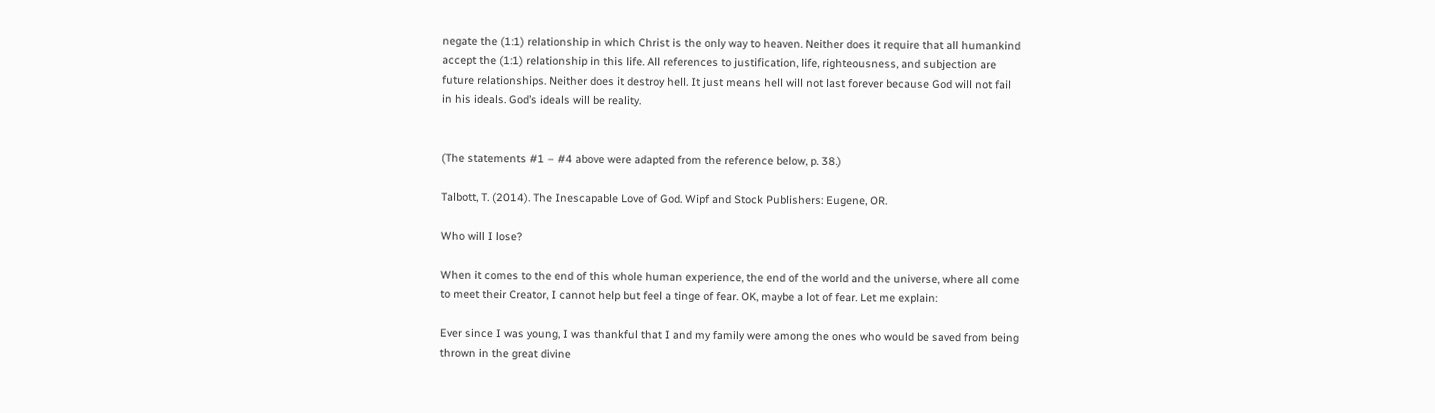negate the (1:1) relationship in which Christ is the only way to heaven. Neither does it require that all humankind accept the (1:1) relationship in this life. All references to justification, life, righteousness, and subjection are future relationships. Neither does it destroy hell. It just means hell will not last forever because God will not fail in his ideals. God’s ideals will be reality.


(The statements #1 – #4 above were adapted from the reference below, p. 38.)

Talbott, T. (2014). The Inescapable Love of God. Wipf and Stock Publishers: Eugene, OR.

Who will I lose?

When it comes to the end of this whole human experience, the end of the world and the universe, where all come to meet their Creator, I cannot help but feel a tinge of fear. OK, maybe a lot of fear. Let me explain:

Ever since I was young, I was thankful that I and my family were among the ones who would be saved from being thrown in the great divine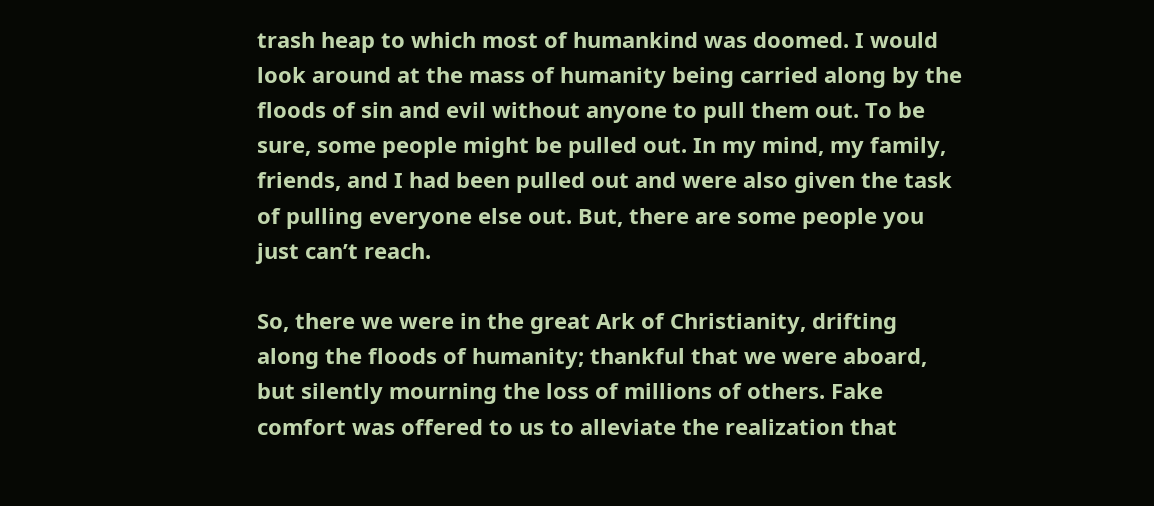trash heap to which most of humankind was doomed. I would look around at the mass of humanity being carried along by the floods of sin and evil without anyone to pull them out. To be sure, some people might be pulled out. In my mind, my family, friends, and I had been pulled out and were also given the task of pulling everyone else out. But, there are some people you just can’t reach.

So, there we were in the great Ark of Christianity, drifting along the floods of humanity; thankful that we were aboard, but silently mourning the loss of millions of others. Fake comfort was offered to us to alleviate the realization that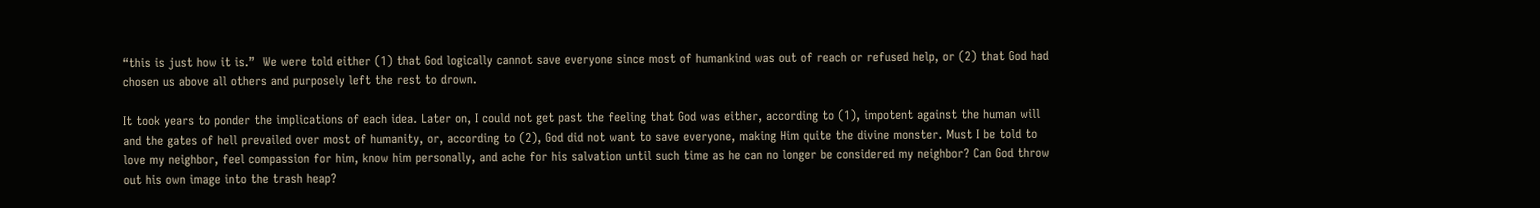“this is just how it is.”  We were told either (1) that God logically cannot save everyone since most of humankind was out of reach or refused help, or (2) that God had chosen us above all others and purposely left the rest to drown.

It took years to ponder the implications of each idea. Later on, I could not get past the feeling that God was either, according to (1), impotent against the human will and the gates of hell prevailed over most of humanity, or, according to (2), God did not want to save everyone, making Him quite the divine monster. Must I be told to love my neighbor, feel compassion for him, know him personally, and ache for his salvation until such time as he can no longer be considered my neighbor? Can God throw out his own image into the trash heap?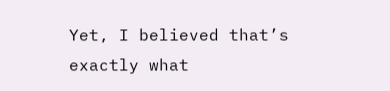Yet, I believed that’s exactly what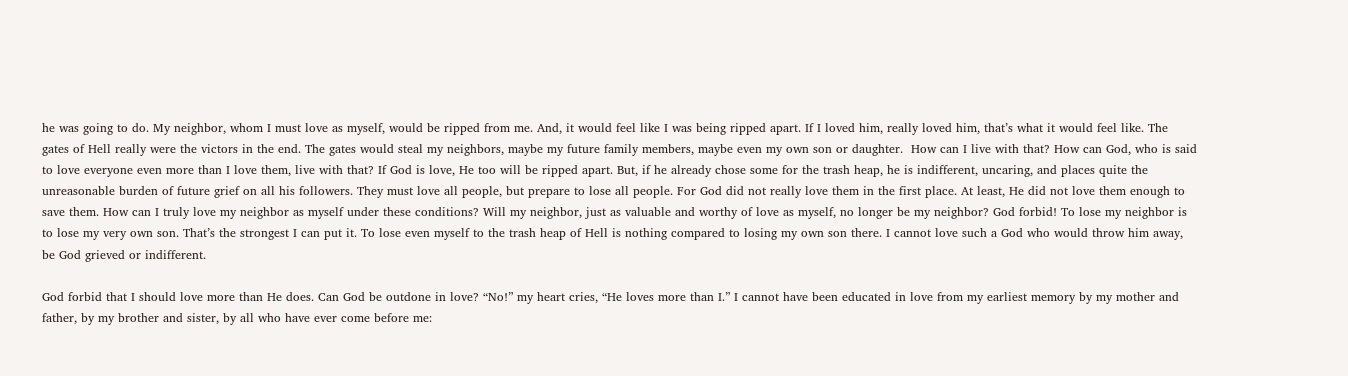he was going to do. My neighbor, whom I must love as myself, would be ripped from me. And, it would feel like I was being ripped apart. If I loved him, really loved him, that’s what it would feel like. The gates of Hell really were the victors in the end. The gates would steal my neighbors, maybe my future family members, maybe even my own son or daughter.  How can I live with that? How can God, who is said to love everyone even more than I love them, live with that? If God is love, He too will be ripped apart. But, if he already chose some for the trash heap, he is indifferent, uncaring, and places quite the unreasonable burden of future grief on all his followers. They must love all people, but prepare to lose all people. For God did not really love them in the first place. At least, He did not love them enough to save them. How can I truly love my neighbor as myself under these conditions? Will my neighbor, just as valuable and worthy of love as myself, no longer be my neighbor? God forbid! To lose my neighbor is to lose my very own son. That’s the strongest I can put it. To lose even myself to the trash heap of Hell is nothing compared to losing my own son there. I cannot love such a God who would throw him away, be God grieved or indifferent.

God forbid that I should love more than He does. Can God be outdone in love? “No!” my heart cries, “He loves more than I.” I cannot have been educated in love from my earliest memory by my mother and father, by my brother and sister, by all who have ever come before me: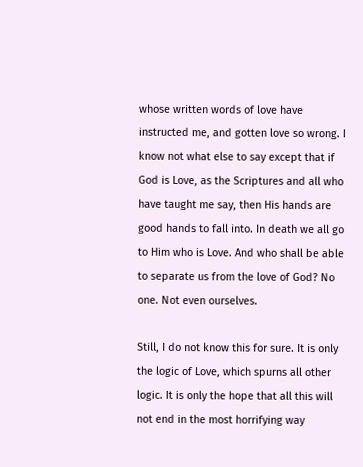whose written words of love have instructed me, and gotten love so wrong. I know not what else to say except that if God is Love, as the Scriptures and all who have taught me say, then His hands are good hands to fall into. In death we all go to Him who is Love. And who shall be able to separate us from the love of God? No one. Not even ourselves.

Still, I do not know this for sure. It is only the logic of Love, which spurns all other logic. It is only the hope that all this will not end in the most horrifying way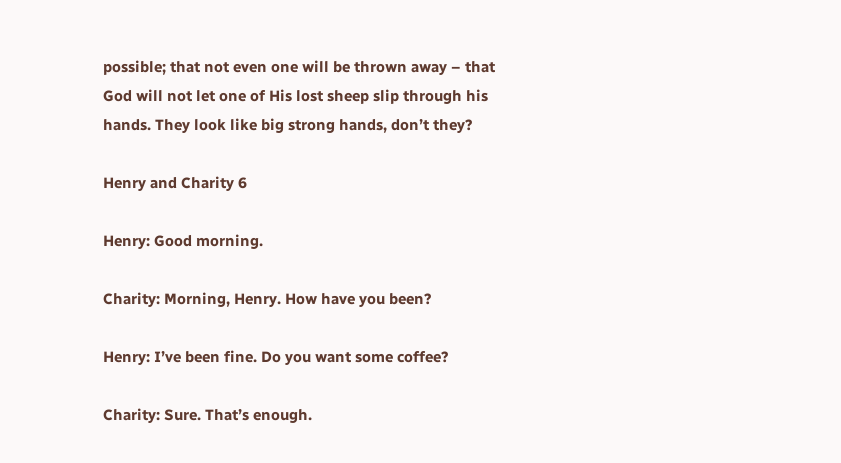possible; that not even one will be thrown away – that God will not let one of His lost sheep slip through his hands. They look like big strong hands, don’t they?

Henry and Charity 6

Henry: Good morning.

Charity: Morning, Henry. How have you been?

Henry: I’ve been fine. Do you want some coffee?

Charity: Sure. That’s enough.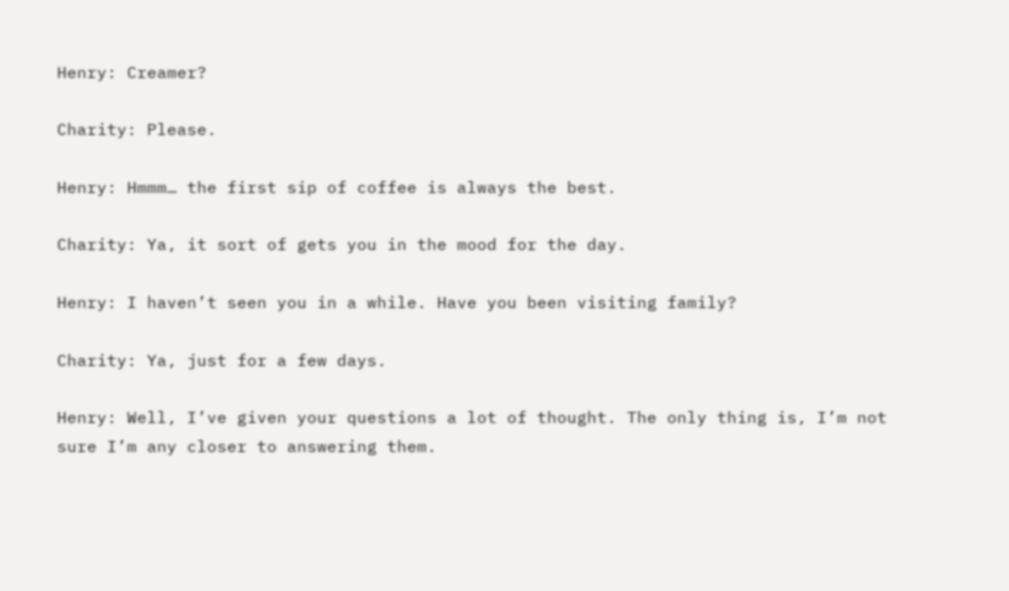Henry: Creamer?

Charity: Please.

Henry: Hmmm… the first sip of coffee is always the best.

Charity: Ya, it sort of gets you in the mood for the day.

Henry: I haven’t seen you in a while. Have you been visiting family?

Charity: Ya, just for a few days.

Henry: Well, I’ve given your questions a lot of thought. The only thing is, I’m not sure I’m any closer to answering them.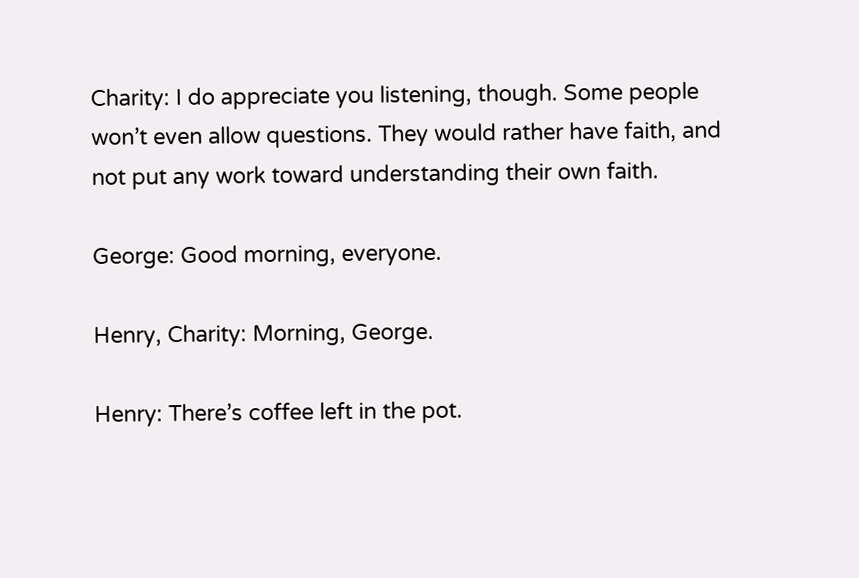Charity: I do appreciate you listening, though. Some people won’t even allow questions. They would rather have faith, and not put any work toward understanding their own faith.

George: Good morning, everyone.

Henry, Charity: Morning, George.

Henry: There’s coffee left in the pot.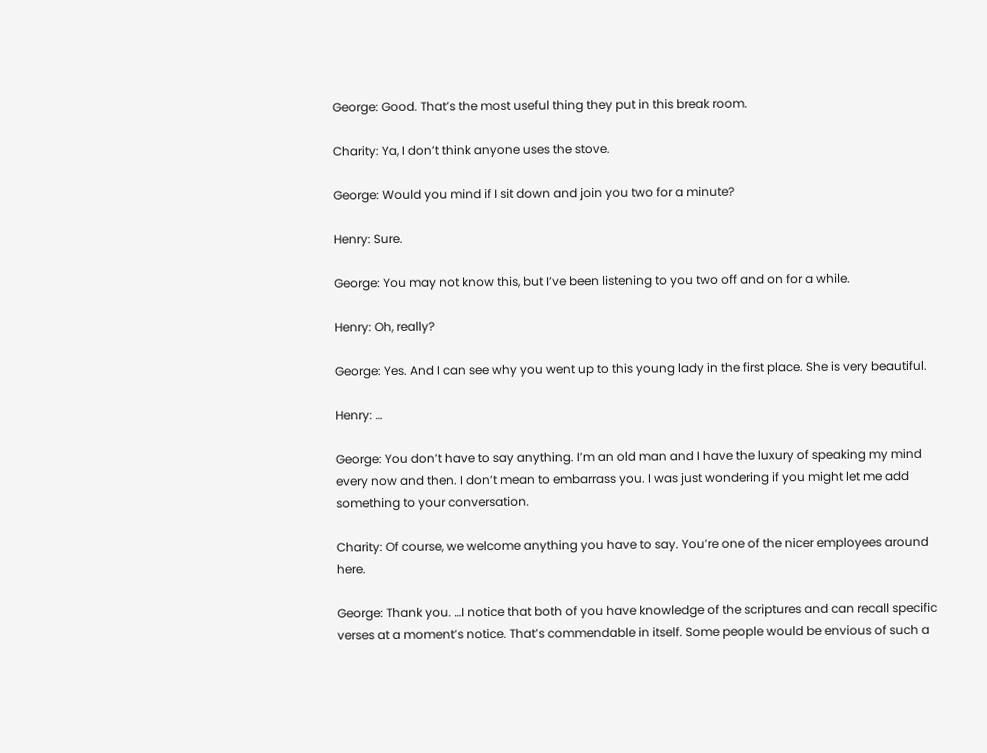George: Good. That’s the most useful thing they put in this break room.

Charity: Ya, I don’t think anyone uses the stove.

George: Would you mind if I sit down and join you two for a minute?

Henry: Sure.

George: You may not know this, but I’ve been listening to you two off and on for a while.

Henry: Oh, really?

George: Yes. And I can see why you went up to this young lady in the first place. She is very beautiful.

Henry: …

George: You don’t have to say anything. I’m an old man and I have the luxury of speaking my mind every now and then. I don’t mean to embarrass you. I was just wondering if you might let me add something to your conversation.

Charity: Of course, we welcome anything you have to say. You’re one of the nicer employees around here.

George: Thank you. …I notice that both of you have knowledge of the scriptures and can recall specific verses at a moment’s notice. That’s commendable in itself. Some people would be envious of such a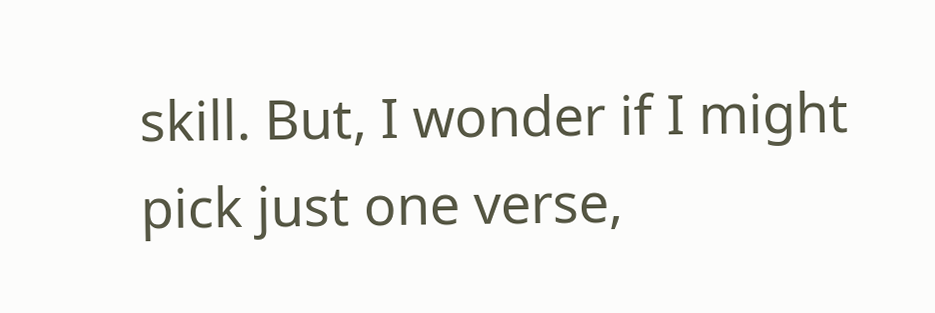skill. But, I wonder if I might pick just one verse,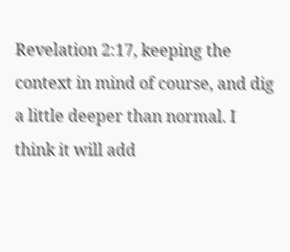Revelation 2:17, keeping the context in mind of course, and dig a little deeper than normal. I think it will add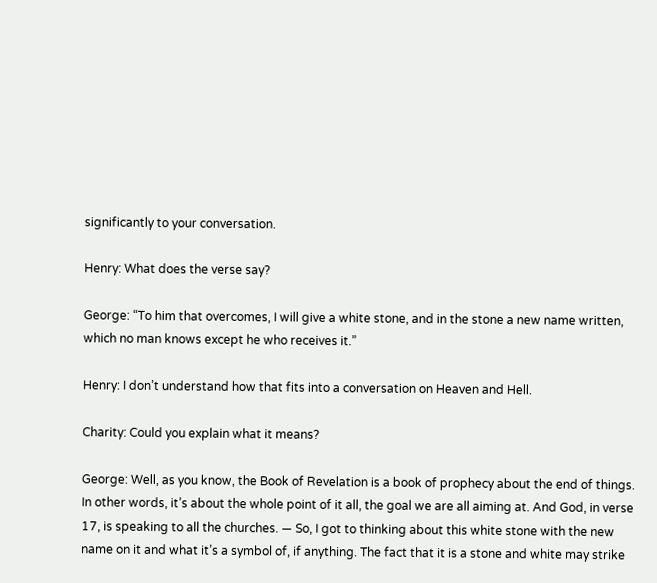significantly to your conversation.

Henry: What does the verse say?

George: “To him that overcomes, I will give a white stone, and in the stone a new name written, which no man knows except he who receives it.”

Henry: I don’t understand how that fits into a conversation on Heaven and Hell.

Charity: Could you explain what it means?

George: Well, as you know, the Book of Revelation is a book of prophecy about the end of things. In other words, it’s about the whole point of it all, the goal we are all aiming at. And God, in verse 17, is speaking to all the churches. — So, I got to thinking about this white stone with the new name on it and what it’s a symbol of, if anything. The fact that it is a stone and white may strike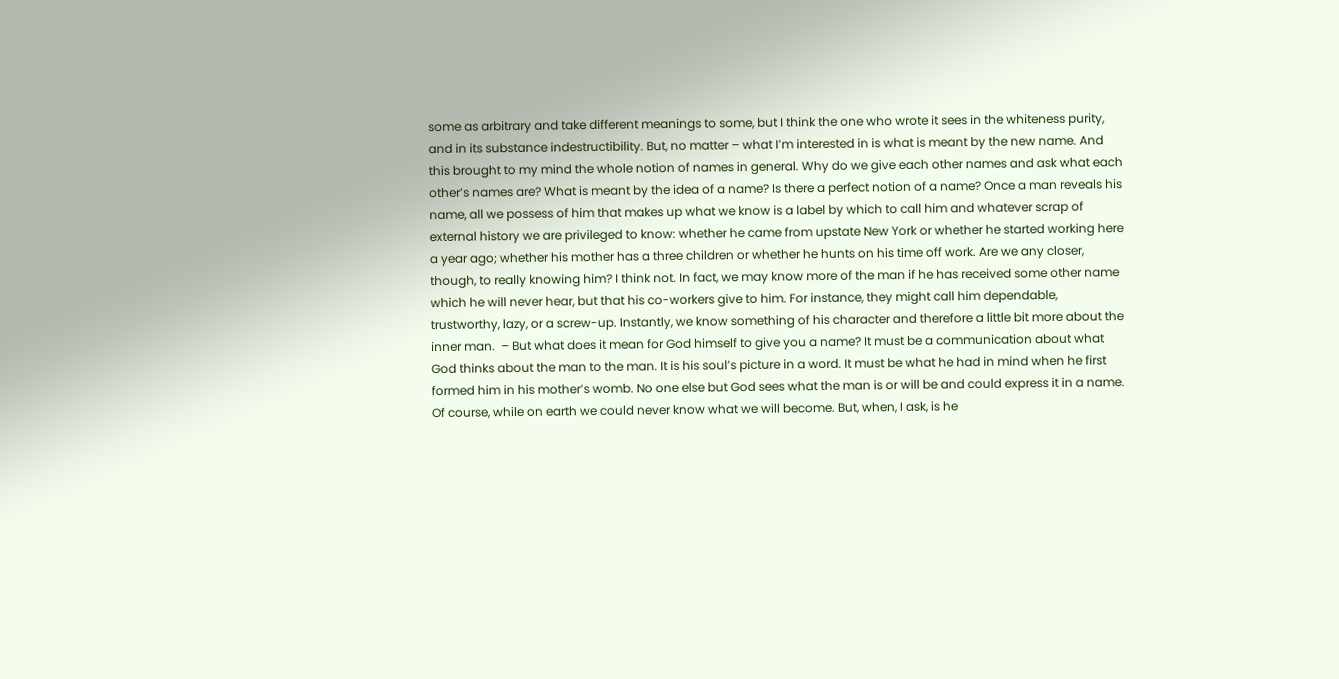some as arbitrary and take different meanings to some, but I think the one who wrote it sees in the whiteness purity, and in its substance indestructibility. But, no matter – what I’m interested in is what is meant by the new name. And this brought to my mind the whole notion of names in general. Why do we give each other names and ask what each other’s names are? What is meant by the idea of a name? Is there a perfect notion of a name? Once a man reveals his name, all we possess of him that makes up what we know is a label by which to call him and whatever scrap of external history we are privileged to know: whether he came from upstate New York or whether he started working here a year ago; whether his mother has a three children or whether he hunts on his time off work. Are we any closer, though, to really knowing him? I think not. In fact, we may know more of the man if he has received some other name which he will never hear, but that his co-workers give to him. For instance, they might call him dependable, trustworthy, lazy, or a screw-up. Instantly, we know something of his character and therefore a little bit more about the inner man.  – But what does it mean for God himself to give you a name? It must be a communication about what God thinks about the man to the man. It is his soul’s picture in a word. It must be what he had in mind when he first formed him in his mother’s womb. No one else but God sees what the man is or will be and could express it in a name. Of course, while on earth we could never know what we will become. But, when, I ask, is he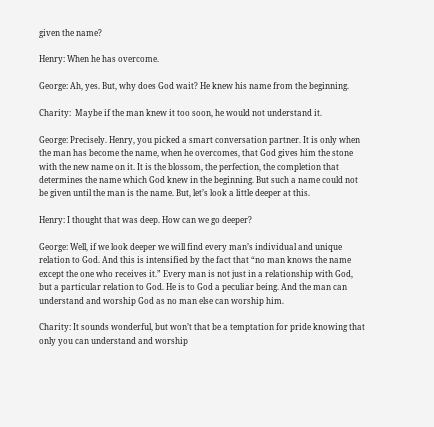given the name?

Henry: When he has overcome.

George: Ah, yes. But, why does God wait? He knew his name from the beginning.

Charity:  Maybe if the man knew it too soon, he would not understand it.

George: Precisely. Henry, you picked a smart conversation partner. It is only when the man has become the name, when he overcomes, that God gives him the stone with the new name on it. It is the blossom, the perfection, the completion that determines the name which God knew in the beginning. But such a name could not be given until the man is the name. But, let’s look a little deeper at this.

Henry: I thought that was deep. How can we go deeper?

George: Well, if we look deeper we will find every man’s individual and unique relation to God. And this is intensified by the fact that “no man knows the name except the one who receives it.” Every man is not just in a relationship with God, but a particular relation to God. He is to God a peculiar being. And the man can understand and worship God as no man else can worship him.

Charity: It sounds wonderful, but won’t that be a temptation for pride knowing that only you can understand and worship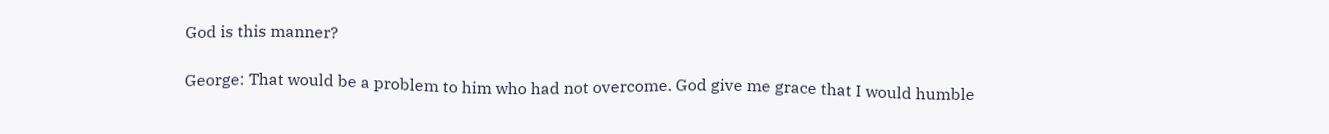God is this manner?

George: That would be a problem to him who had not overcome. God give me grace that I would humble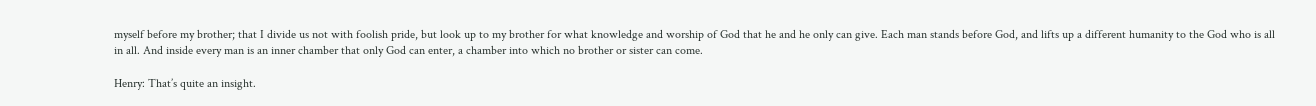myself before my brother; that I divide us not with foolish pride, but look up to my brother for what knowledge and worship of God that he and he only can give. Each man stands before God, and lifts up a different humanity to the God who is all in all. And inside every man is an inner chamber that only God can enter, a chamber into which no brother or sister can come.

Henry: That’s quite an insight.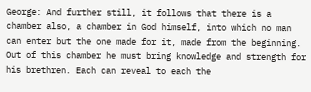George: And further still, it follows that there is a chamber also, a chamber in God himself, into which no man can enter but the one made for it, made from the beginning. Out of this chamber he must bring knowledge and strength for his brethren. Each can reveal to each the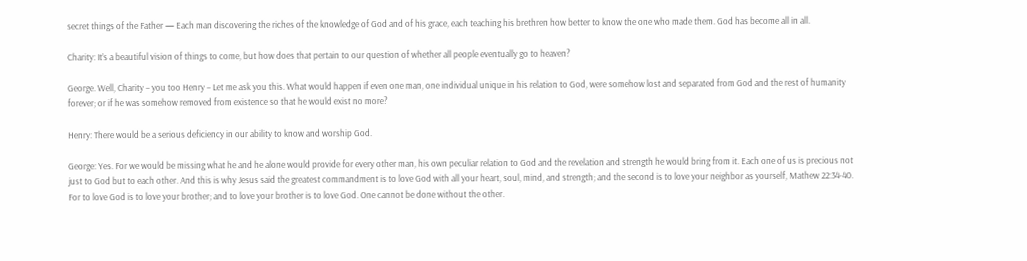secret things of the Father — Each man discovering the riches of the knowledge of God and of his grace, each teaching his brethren how better to know the one who made them. God has become all in all.

Charity: It’s a beautiful vision of things to come, but how does that pertain to our question of whether all people eventually go to heaven?

George. Well, Charity – you too Henry – Let me ask you this. What would happen if even one man, one individual unique in his relation to God, were somehow lost and separated from God and the rest of humanity forever; or if he was somehow removed from existence so that he would exist no more?

Henry: There would be a serious deficiency in our ability to know and worship God.

George: Yes. For we would be missing what he and he alone would provide for every other man, his own peculiar relation to God and the revelation and strength he would bring from it. Each one of us is precious not just to God but to each other. And this is why Jesus said the greatest commandment is to love God with all your heart, soul, mind, and strength; and the second is to love your neighbor as yourself, Mathew 22:34-40. For to love God is to love your brother; and to love your brother is to love God. One cannot be done without the other.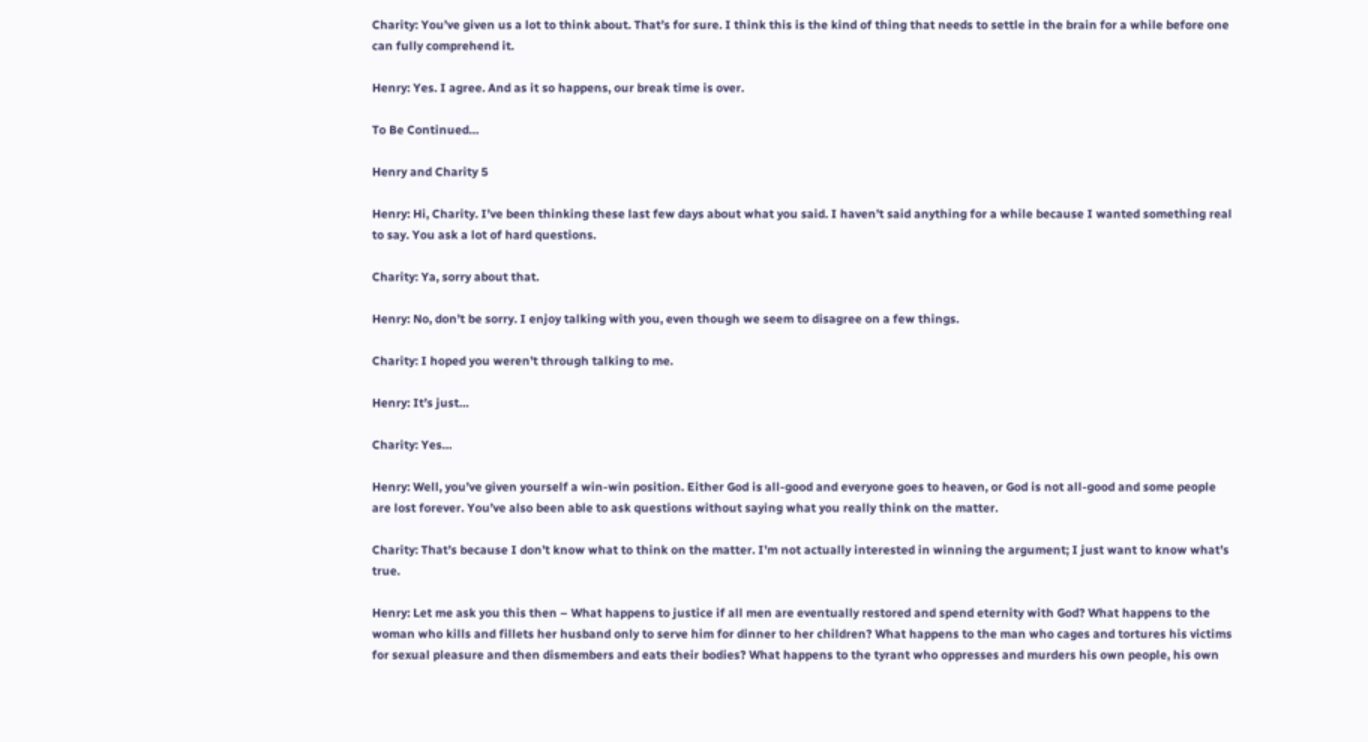Charity: You’ve given us a lot to think about. That’s for sure. I think this is the kind of thing that needs to settle in the brain for a while before one can fully comprehend it.

Henry: Yes. I agree. And as it so happens, our break time is over.

To Be Continued…

Henry and Charity 5

Henry: Hi, Charity. I’ve been thinking these last few days about what you said. I haven’t said anything for a while because I wanted something real to say. You ask a lot of hard questions.

Charity: Ya, sorry about that.

Henry: No, don’t be sorry. I enjoy talking with you, even though we seem to disagree on a few things.

Charity: I hoped you weren’t through talking to me.

Henry: It’s just…

Charity: Yes…

Henry: Well, you’ve given yourself a win-win position. Either God is all-good and everyone goes to heaven, or God is not all-good and some people are lost forever. You’ve also been able to ask questions without saying what you really think on the matter.

Charity: That’s because I don’t know what to think on the matter. I’m not actually interested in winning the argument; I just want to know what’s true.

Henry: Let me ask you this then – What happens to justice if all men are eventually restored and spend eternity with God? What happens to the woman who kills and fillets her husband only to serve him for dinner to her children? What happens to the man who cages and tortures his victims for sexual pleasure and then dismembers and eats their bodies? What happens to the tyrant who oppresses and murders his own people, his own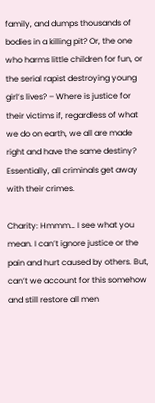family, and dumps thousands of bodies in a killing pit? Or, the one who harms little children for fun, or the serial rapist destroying young girl’s lives? – Where is justice for their victims if, regardless of what we do on earth, we all are made right and have the same destiny? Essentially, all criminals get away with their crimes.

Charity: Hmmm… I see what you mean. I can’t ignore justice or the pain and hurt caused by others. But, can’t we account for this somehow and still restore all men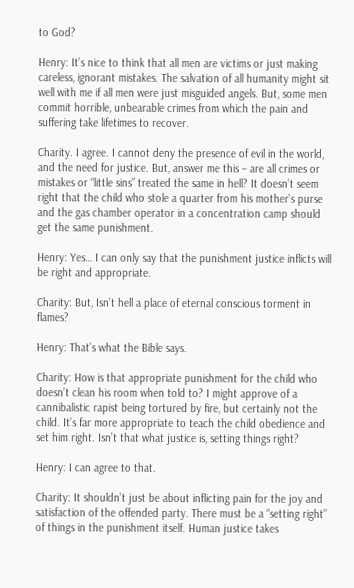to God?

Henry: It’s nice to think that all men are victims or just making careless, ignorant mistakes. The salvation of all humanity might sit well with me if all men were just misguided angels. But, some men commit horrible, unbearable crimes from which the pain and suffering take lifetimes to recover.

Charity. I agree. I cannot deny the presence of evil in the world, and the need for justice. But, answer me this – are all crimes or mistakes or “little sins” treated the same in hell? It doesn’t seem right that the child who stole a quarter from his mother’s purse and the gas chamber operator in a concentration camp should get the same punishment.

Henry: Yes… I can only say that the punishment justice inflicts will be right and appropriate.

Charity: But, Isn’t hell a place of eternal conscious torment in flames?

Henry: That’s what the Bible says.

Charity: How is that appropriate punishment for the child who doesn’t clean his room when told to? I might approve of a cannibalistic rapist being tortured by fire, but certainly not the child. It’s far more appropriate to teach the child obedience and set him right. Isn’t that what justice is, setting things right?

Henry: I can agree to that.

Charity: It shouldn’t just be about inflicting pain for the joy and satisfaction of the offended party. There must be a “setting right” of things in the punishment itself. Human justice takes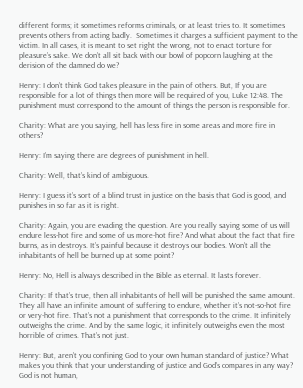different forms; it sometimes reforms criminals, or at least tries to. It sometimes prevents others from acting badly.  Sometimes it charges a sufficient payment to the victim. In all cases, it is meant to set right the wrong, not to enact torture for pleasure’s sake. We don’t all sit back with our bowl of popcorn laughing at the derision of the damned do we?

Henry: I don’t think God takes pleasure in the pain of others. But, If you are responsible for a lot of things then more will be required of you, Luke 12:48. The punishment must correspond to the amount of things the person is responsible for.

Charity: What are you saying, hell has less fire in some areas and more fire in others?

Henry: I’m saying there are degrees of punishment in hell.

Charity: Well, that’s kind of ambiguous.

Henry: I guess it’s sort of a blind trust in justice on the basis that God is good, and punishes in so far as it is right.

Charity: Again, you are evading the question. Are you really saying some of us will endure less-hot fire and some of us more-hot fire? And what about the fact that fire burns, as in destroys. It’s painful because it destroys our bodies. Won’t all the inhabitants of hell be burned up at some point?

Henry: No, Hell is always described in the Bible as eternal. It lasts forever.

Charity: If that’s true, then all inhabitants of hell will be punished the same amount. They all have an infinite amount of suffering to endure, whether it’s not-so-hot fire or very-hot fire. That’s not a punishment that corresponds to the crime. It infinitely outweighs the crime. And by the same logic, it infinitely outweighs even the most horrible of crimes. That’s not just.

Henry: But, aren’t you confining God to your own human standard of justice? What makes you think that your understanding of justice and God’s compares in any way? God is not human,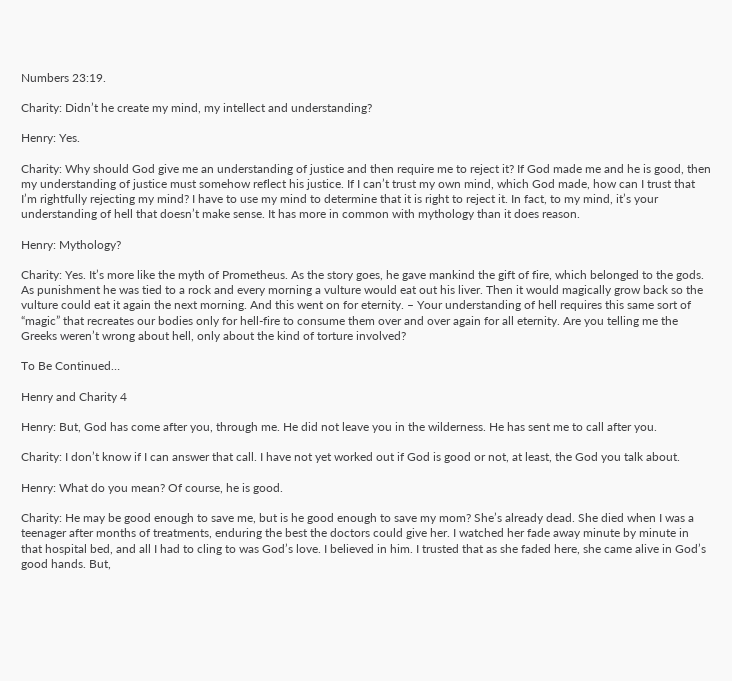Numbers 23:19.

Charity: Didn’t he create my mind, my intellect and understanding?

Henry: Yes.

Charity: Why should God give me an understanding of justice and then require me to reject it? If God made me and he is good, then my understanding of justice must somehow reflect his justice. If I can’t trust my own mind, which God made, how can I trust that I’m rightfully rejecting my mind? I have to use my mind to determine that it is right to reject it. In fact, to my mind, it’s your understanding of hell that doesn’t make sense. It has more in common with mythology than it does reason.

Henry: Mythology?

Charity: Yes. It’s more like the myth of Prometheus. As the story goes, he gave mankind the gift of fire, which belonged to the gods. As punishment he was tied to a rock and every morning a vulture would eat out his liver. Then it would magically grow back so the vulture could eat it again the next morning. And this went on for eternity. – Your understanding of hell requires this same sort of “magic” that recreates our bodies only for hell-fire to consume them over and over again for all eternity. Are you telling me the Greeks weren’t wrong about hell, only about the kind of torture involved?

To Be Continued…

Henry and Charity 4

Henry: But, God has come after you, through me. He did not leave you in the wilderness. He has sent me to call after you.

Charity: I don’t know if I can answer that call. I have not yet worked out if God is good or not, at least, the God you talk about.

Henry: What do you mean? Of course, he is good.

Charity: He may be good enough to save me, but is he good enough to save my mom? She’s already dead. She died when I was a teenager after months of treatments, enduring the best the doctors could give her. I watched her fade away minute by minute in that hospital bed, and all I had to cling to was God’s love. I believed in him. I trusted that as she faded here, she came alive in God’s good hands. But,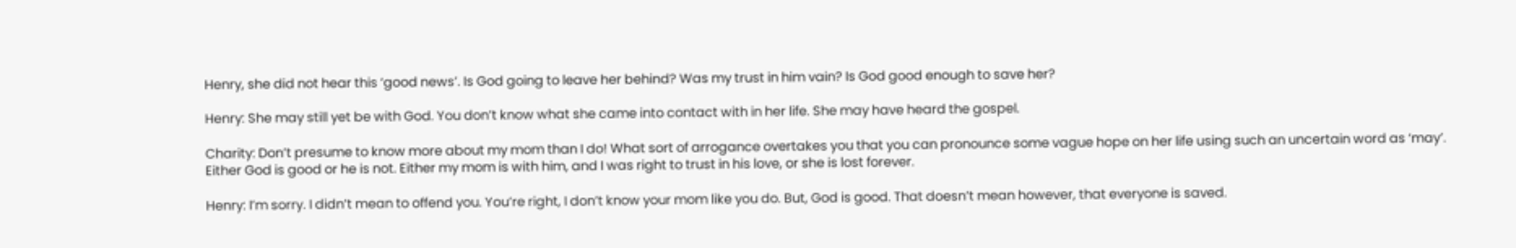Henry, she did not hear this ‘good news’. Is God going to leave her behind? Was my trust in him vain? Is God good enough to save her?

Henry: She may still yet be with God. You don’t know what she came into contact with in her life. She may have heard the gospel.

Charity: Don’t presume to know more about my mom than I do! What sort of arrogance overtakes you that you can pronounce some vague hope on her life using such an uncertain word as ‘may’.  Either God is good or he is not. Either my mom is with him, and I was right to trust in his love, or she is lost forever.

Henry: I’m sorry. I didn’t mean to offend you. You’re right, I don’t know your mom like you do. But, God is good. That doesn’t mean however, that everyone is saved.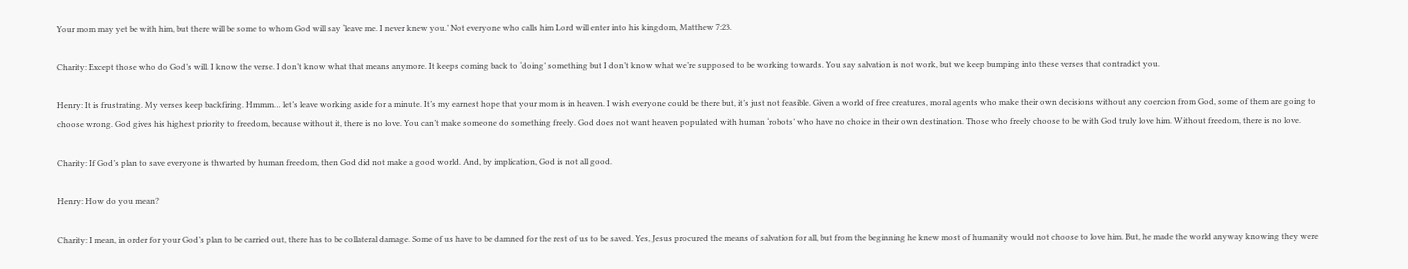Your mom may yet be with him, but there will be some to whom God will say ‘leave me. I never knew you.’ Not everyone who calls him Lord will enter into his kingdom, Matthew 7:23.

Charity: Except those who do God’s will. I know the verse. I don’t know what that means anymore. It keeps coming back to ‘doing’ something but I don’t know what we’re supposed to be working towards. You say salvation is not work, but we keep bumping into these verses that contradict you.

Henry: It is frustrating. My verses keep backfiring. Hmmm… let’s leave working aside for a minute. It’s my earnest hope that your mom is in heaven. I wish everyone could be there but, it’s just not feasible. Given a world of free creatures, moral agents who make their own decisions without any coercion from God, some of them are going to choose wrong. God gives his highest priority to freedom, because without it, there is no love. You can’t make someone do something freely. God does not want heaven populated with human ‘robots’ who have no choice in their own destination. Those who freely choose to be with God truly love him. Without freedom, there is no love.

Charity: If God’s plan to save everyone is thwarted by human freedom, then God did not make a good world. And, by implication, God is not all good.

Henry: How do you mean?

Charity: I mean, in order for your God’s plan to be carried out, there has to be collateral damage. Some of us have to be damned for the rest of us to be saved. Yes, Jesus procured the means of salvation for all, but from the beginning he knew most of humanity would not choose to love him. But, he made the world anyway knowing they were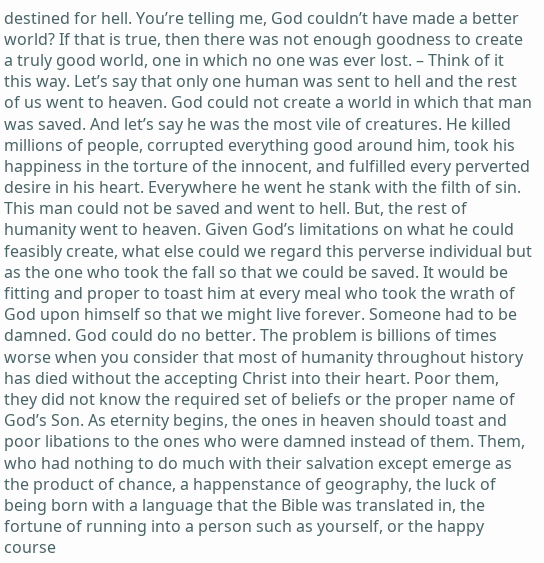destined for hell. You’re telling me, God couldn’t have made a better world? If that is true, then there was not enough goodness to create a truly good world, one in which no one was ever lost. – Think of it this way. Let’s say that only one human was sent to hell and the rest of us went to heaven. God could not create a world in which that man was saved. And let’s say he was the most vile of creatures. He killed millions of people, corrupted everything good around him, took his happiness in the torture of the innocent, and fulfilled every perverted desire in his heart. Everywhere he went he stank with the filth of sin. This man could not be saved and went to hell. But, the rest of humanity went to heaven. Given God’s limitations on what he could feasibly create, what else could we regard this perverse individual but as the one who took the fall so that we could be saved. It would be fitting and proper to toast him at every meal who took the wrath of God upon himself so that we might live forever. Someone had to be damned. God could do no better. The problem is billions of times worse when you consider that most of humanity throughout history has died without the accepting Christ into their heart. Poor them, they did not know the required set of beliefs or the proper name of God’s Son. As eternity begins, the ones in heaven should toast and poor libations to the ones who were damned instead of them. Them, who had nothing to do much with their salvation except emerge as the product of chance, a happenstance of geography, the luck of being born with a language that the Bible was translated in, the fortune of running into a person such as yourself, or the happy course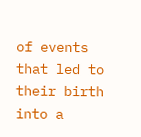of events that led to their birth into a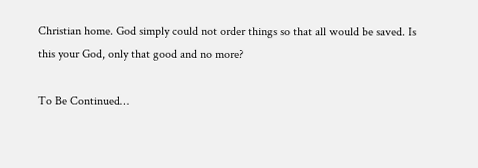Christian home. God simply could not order things so that all would be saved. Is this your God, only that good and no more?

To Be Continued…